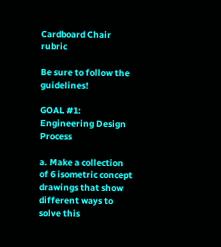Cardboard Chair rubric

Be sure to follow the guidelines!

GOAL #1: Engineering Design Process

a. Make a collection of 6 isometric concept drawings that show different ways to solve this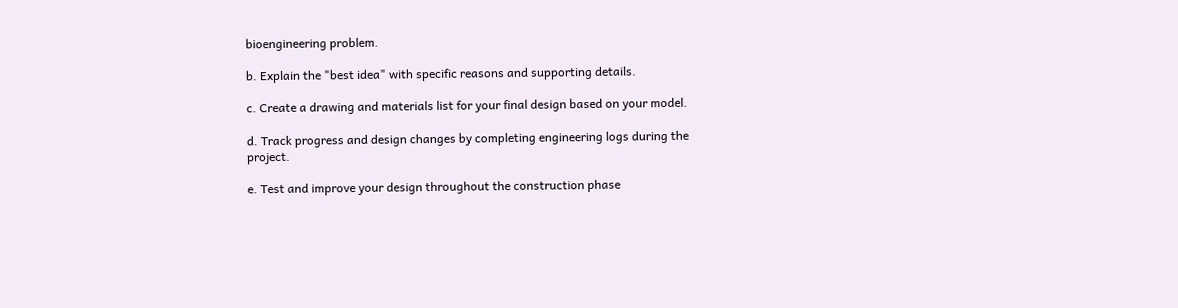bioengineering problem.

b. Explain the "best idea" with specific reasons and supporting details.

c. Create a drawing and materials list for your final design based on your model.

d. Track progress and design changes by completing engineering logs during the project.

e. Test and improve your design throughout the construction phase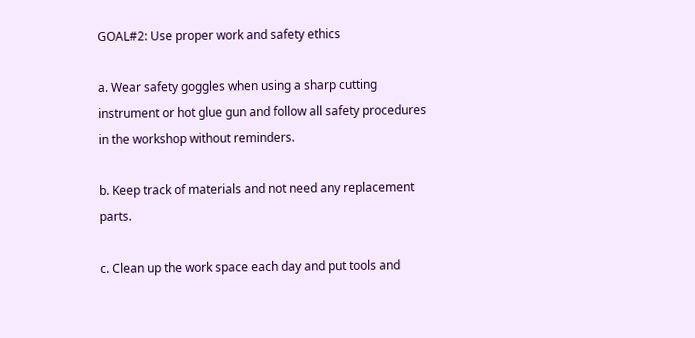GOAL#2: Use proper work and safety ethics

a. Wear safety goggles when using a sharp cutting instrument or hot glue gun and follow all safety procedures in the workshop without reminders.

b. Keep track of materials and not need any replacement parts.

c. Clean up the work space each day and put tools and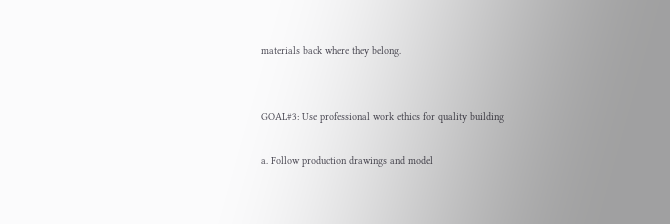materials back where they belong.


GOAL#3: Use professional work ethics for quality building

a. Follow production drawings and model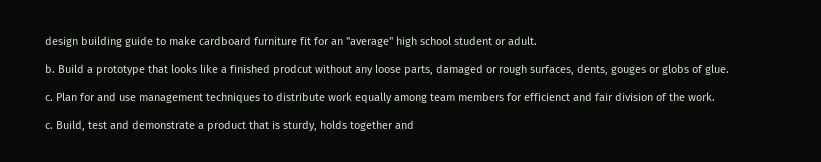design building guide to make cardboard furniture fit for an "average" high school student or adult.

b. Build a prototype that looks like a finished prodcut without any loose parts, damaged or rough surfaces, dents, gouges or globs of glue.

c. Plan for and use management techniques to distribute work equally among team members for efficienct and fair division of the work.

c. Build, test and demonstrate a product that is sturdy, holds together and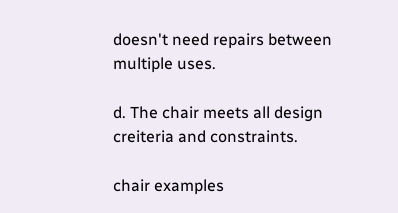doesn't need repairs between multiple uses.

d. The chair meets all design creiteria and constraints.

chair examples